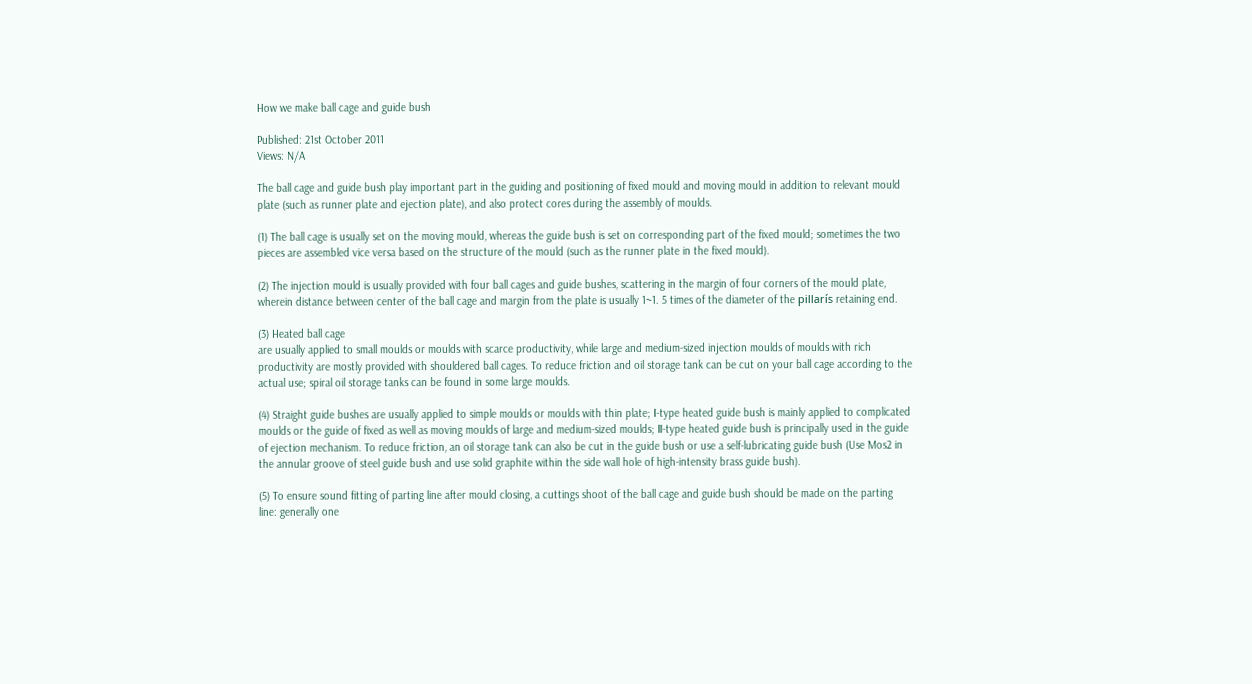How we make ball cage and guide bush

Published: 21st October 2011
Views: N/A

The ball cage and guide bush play important part in the guiding and positioning of fixed mould and moving mould in addition to relevant mould plate (such as runner plate and ejection plate), and also protect cores during the assembly of moulds.

(1) The ball cage is usually set on the moving mould, whereas the guide bush is set on corresponding part of the fixed mould; sometimes the two pieces are assembled vice versa based on the structure of the mould (such as the runner plate in the fixed mould).

(2) The injection mould is usually provided with four ball cages and guide bushes, scattering in the margin of four corners of the mould plate, wherein distance between center of the ball cage and margin from the plate is usually 1~1. 5 times of the diameter of the pillarís retaining end.

(3) Heated ball cage
are usually applied to small moulds or moulds with scarce productivity, while large and medium-sized injection moulds of moulds with rich productivity are mostly provided with shouldered ball cages. To reduce friction and oil storage tank can be cut on your ball cage according to the actual use; spiral oil storage tanks can be found in some large moulds.

(4) Straight guide bushes are usually applied to simple moulds or moulds with thin plate; Ⅰ-type heated guide bush is mainly applied to complicated moulds or the guide of fixed as well as moving moulds of large and medium-sized moulds; Ⅱ-type heated guide bush is principally used in the guide of ejection mechanism. To reduce friction, an oil storage tank can also be cut in the guide bush or use a self-lubricating guide bush (Use Mos2 in the annular groove of steel guide bush and use solid graphite within the side wall hole of high-intensity brass guide bush).

(5) To ensure sound fitting of parting line after mould closing, a cuttings shoot of the ball cage and guide bush should be made on the parting line: generally one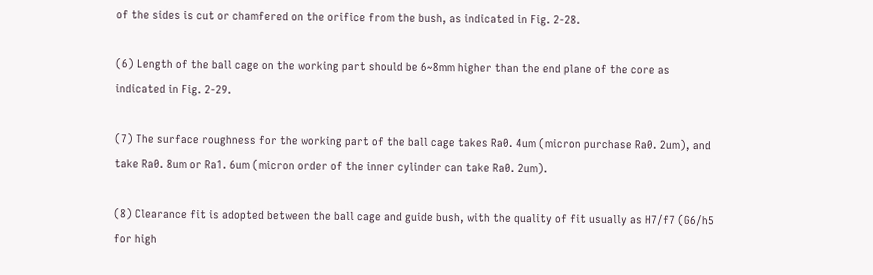of the sides is cut or chamfered on the orifice from the bush, as indicated in Fig. 2-28.

(6) Length of the ball cage on the working part should be 6~8mm higher than the end plane of the core as indicated in Fig. 2-29.

(7) The surface roughness for the working part of the ball cage takes Ra0. 4um (micron purchase Ra0. 2um), and take Ra0. 8um or Ra1. 6um (micron order of the inner cylinder can take Ra0. 2um).

(8) Clearance fit is adopted between the ball cage and guide bush, with the quality of fit usually as H7/f7 (G6/h5 for high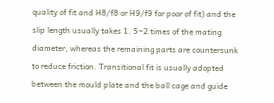quality of fit and H8/f8 or H9/f9 for poor of fit) and the slip length usually takes 1. 5~2 times of the mating diameter, whereas the remaining parts are countersunk to reduce friction. Transitional fit is usually adopted between the mould plate and the ball cage and guide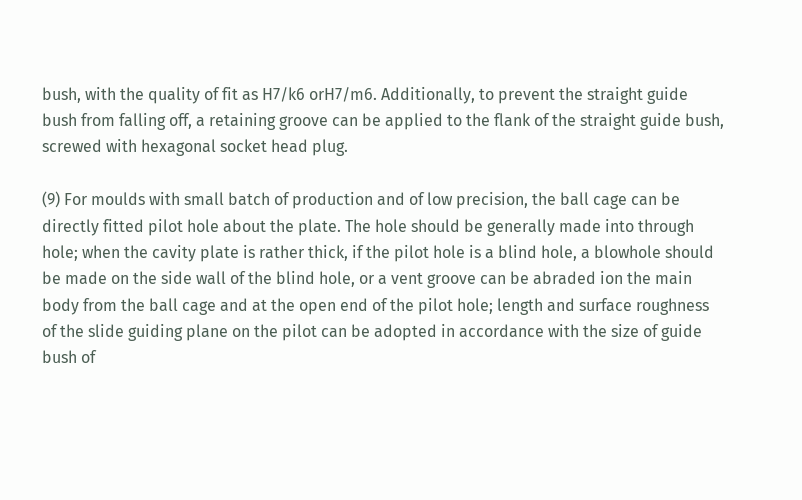bush, with the quality of fit as H7/k6 orH7/m6. Additionally, to prevent the straight guide bush from falling off, a retaining groove can be applied to the flank of the straight guide bush, screwed with hexagonal socket head plug.

(9) For moulds with small batch of production and of low precision, the ball cage can be directly fitted pilot hole about the plate. The hole should be generally made into through hole; when the cavity plate is rather thick, if the pilot hole is a blind hole, a blowhole should be made on the side wall of the blind hole, or a vent groove can be abraded ion the main body from the ball cage and at the open end of the pilot hole; length and surface roughness of the slide guiding plane on the pilot can be adopted in accordance with the size of guide bush of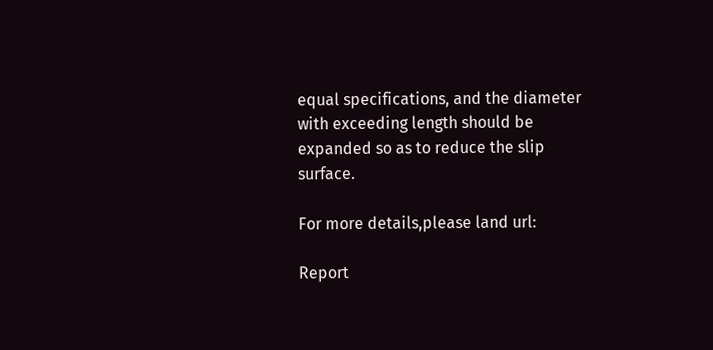equal specifications, and the diameter with exceeding length should be expanded so as to reduce the slip surface.

For more details,please land url:

Report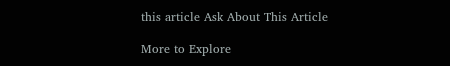this article Ask About This Article

More to Explore